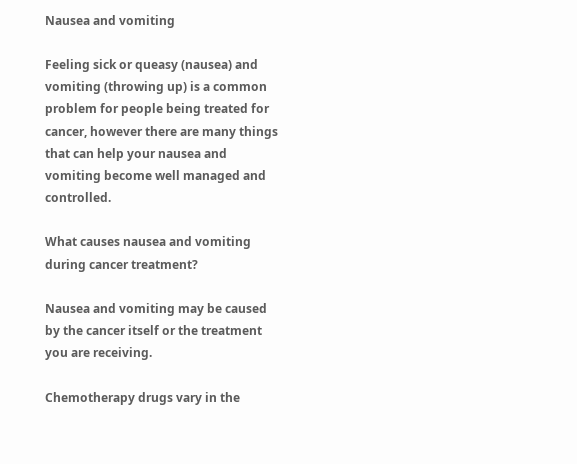Nausea and vomiting

Feeling sick or queasy (nausea) and vomiting (throwing up) is a common problem for people being treated for cancer, however there are many things that can help your nausea and vomiting become well managed and controlled.

What causes nausea and vomiting during cancer treatment?

Nausea and vomiting may be caused by the cancer itself or the treatment you are receiving.

Chemotherapy drugs vary in the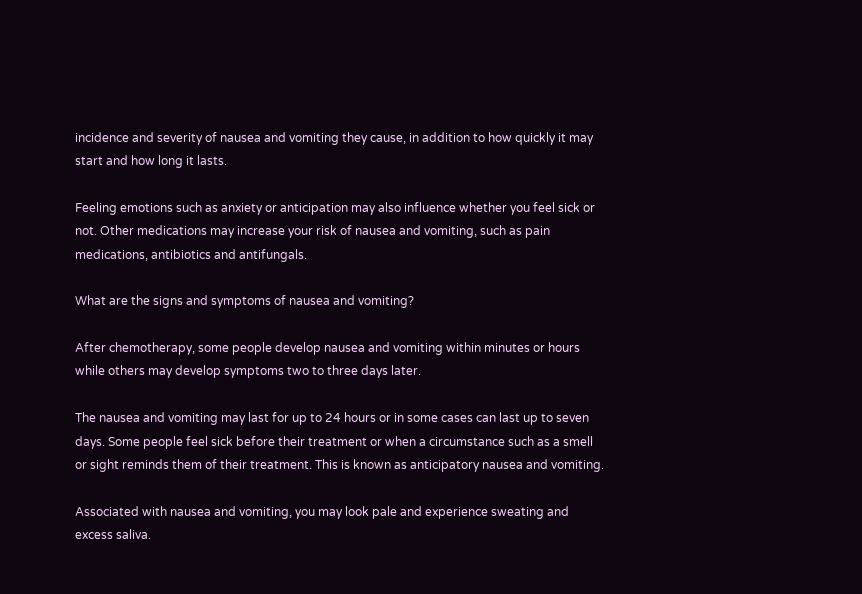incidence and severity of nausea and vomiting they cause, in addition to how quickly it may start and how long it lasts.

Feeling emotions such as anxiety or anticipation may also influence whether you feel sick or not. Other medications may increase your risk of nausea and vomiting, such as pain medications, antibiotics and antifungals.

What are the signs and symptoms of nausea and vomiting?

After chemotherapy, some people develop nausea and vomiting within minutes or hours while others may develop symptoms two to three days later.

The nausea and vomiting may last for up to 24 hours or in some cases can last up to seven days. Some people feel sick before their treatment or when a circumstance such as a smell or sight reminds them of their treatment. This is known as anticipatory nausea and vomiting.

Associated with nausea and vomiting, you may look pale and experience sweating and excess saliva.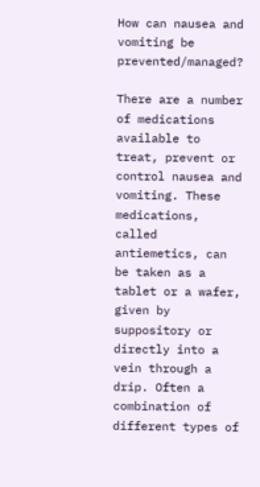How can nausea and vomiting be prevented/managed?

There are a number of medications available to treat, prevent or control nausea and vomiting. These medications, called antiemetics, can be taken as a tablet or a wafer, given by suppository or directly into a vein through a drip. Often a combination of different types of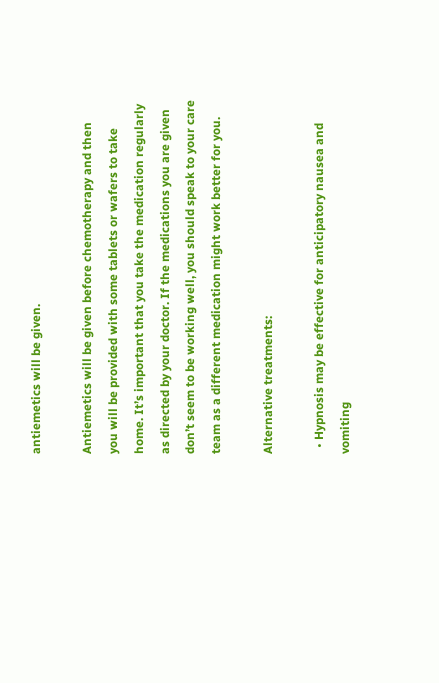antiemetics will be given.

Antiemetics will be given before chemotherapy and then you will be provided with some tablets or wafers to take home. It’s important that you take the medication regularly as directed by your doctor. If the medications you are given don’t seem to be working well, you should speak to your care team as a different medication might work better for you.

Alternative treatments:

  • Hypnosis may be effective for anticipatory nausea and vomiting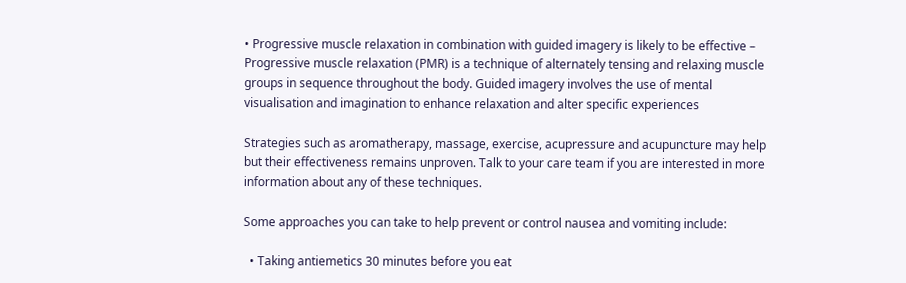• Progressive muscle relaxation in combination with guided imagery is likely to be effective – Progressive muscle relaxation (PMR) is a technique of alternately tensing and relaxing muscle groups in sequence throughout the body. Guided imagery involves the use of mental visualisation and imagination to enhance relaxation and alter specific experiences

Strategies such as aromatherapy, massage, exercise, acupressure and acupuncture may help but their effectiveness remains unproven. Talk to your care team if you are interested in more information about any of these techniques.

Some approaches you can take to help prevent or control nausea and vomiting include:

  • Taking antiemetics 30 minutes before you eat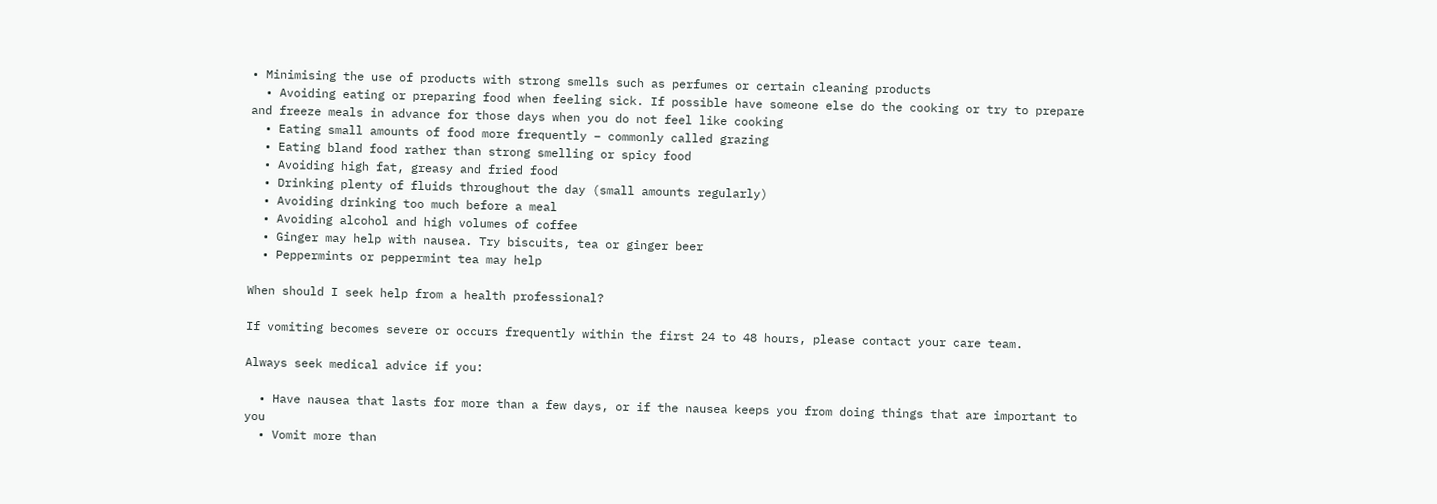• Minimising the use of products with strong smells such as perfumes or certain cleaning products
  • Avoiding eating or preparing food when feeling sick. If possible have someone else do the cooking or try to prepare and freeze meals in advance for those days when you do not feel like cooking
  • Eating small amounts of food more frequently – commonly called grazing
  • Eating bland food rather than strong smelling or spicy food
  • Avoiding high fat, greasy and fried food
  • Drinking plenty of fluids throughout the day (small amounts regularly)
  • Avoiding drinking too much before a meal
  • Avoiding alcohol and high volumes of coffee
  • Ginger may help with nausea. Try biscuits, tea or ginger beer
  • Peppermints or peppermint tea may help

When should I seek help from a health professional?

If vomiting becomes severe or occurs frequently within the first 24 to 48 hours, please contact your care team.

Always seek medical advice if you:

  • Have nausea that lasts for more than a few days, or if the nausea keeps you from doing things that are important to you
  • Vomit more than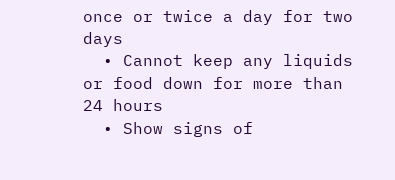once or twice a day for two days
  • Cannot keep any liquids or food down for more than 24 hours
  • Show signs of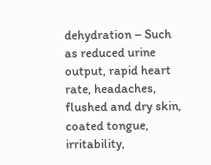dehydration – Such as reduced urine output, rapid heart rate, headaches, flushed and dry skin, coated tongue, irritability,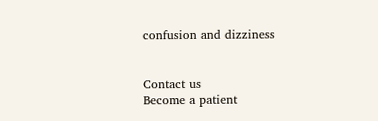confusion and dizziness


Contact us
Become a patient